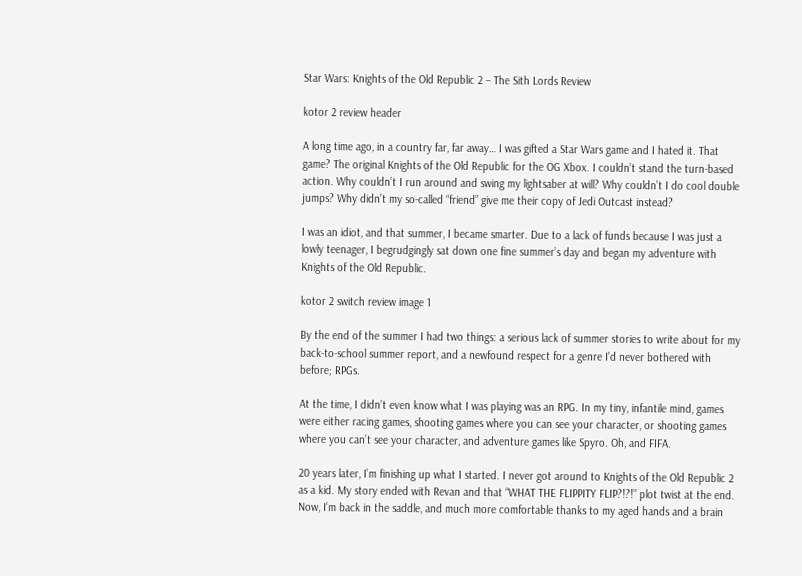Star Wars: Knights of the Old Republic 2 – The Sith Lords Review

kotor 2 review header

A long time ago, in a country far, far away… I was gifted a Star Wars game and I hated it. That game? The original Knights of the Old Republic for the OG Xbox. I couldn’t stand the turn-based action. Why couldn’t I run around and swing my lightsaber at will? Why couldn’t I do cool double jumps? Why didn’t my so-called “friend” give me their copy of Jedi Outcast instead?

I was an idiot, and that summer, I became smarter. Due to a lack of funds because I was just a lowly teenager, I begrudgingly sat down one fine summer’s day and began my adventure with Knights of the Old Republic.

kotor 2 switch review image 1

By the end of the summer I had two things: a serious lack of summer stories to write about for my back-to-school summer report, and a newfound respect for a genre I’d never bothered with before; RPGs.

At the time, I didn’t even know what I was playing was an RPG. In my tiny, infantile mind, games were either racing games, shooting games where you can see your character, or shooting games where you can’t see your character, and adventure games like Spyro. Oh, and FIFA.

20 years later, I’m finishing up what I started. I never got around to Knights of the Old Republic 2 as a kid. My story ended with Revan and that “WHAT THE FLIPPITY FLIP?!?!” plot twist at the end. Now, I’m back in the saddle, and much more comfortable thanks to my aged hands and a brain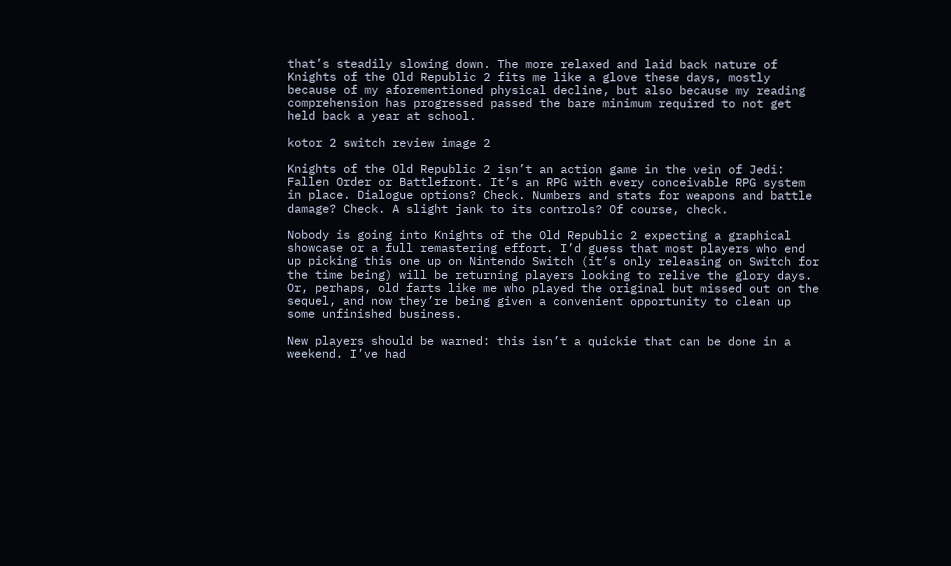that’s steadily slowing down. The more relaxed and laid back nature of Knights of the Old Republic 2 fits me like a glove these days, mostly because of my aforementioned physical decline, but also because my reading comprehension has progressed passed the bare minimum required to not get held back a year at school.

kotor 2 switch review image 2

Knights of the Old Republic 2 isn’t an action game in the vein of Jedi: Fallen Order or Battlefront. It’s an RPG with every conceivable RPG system in place. Dialogue options? Check. Numbers and stats for weapons and battle damage? Check. A slight jank to its controls? Of course, check.

Nobody is going into Knights of the Old Republic 2 expecting a graphical showcase or a full remastering effort. I’d guess that most players who end up picking this one up on Nintendo Switch (it’s only releasing on Switch for the time being) will be returning players looking to relive the glory days. Or, perhaps, old farts like me who played the original but missed out on the sequel, and now they’re being given a convenient opportunity to clean up some unfinished business.

New players should be warned: this isn’t a quickie that can be done in a weekend. I’ve had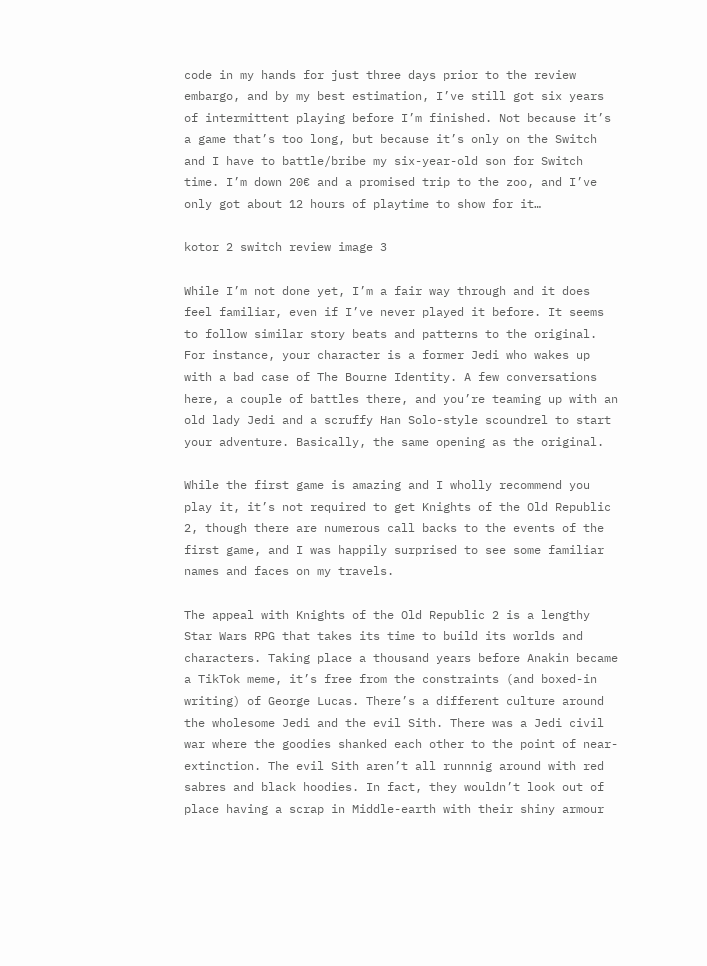code in my hands for just three days prior to the review embargo, and by my best estimation, I’ve still got six years of intermittent playing before I’m finished. Not because it’s a game that’s too long, but because it’s only on the Switch and I have to battle/bribe my six-year-old son for Switch time. I’m down 20€ and a promised trip to the zoo, and I’ve only got about 12 hours of playtime to show for it…

kotor 2 switch review image 3

While I’m not done yet, I’m a fair way through and it does feel familiar, even if I’ve never played it before. It seems to follow similar story beats and patterns to the original. For instance, your character is a former Jedi who wakes up with a bad case of The Bourne Identity. A few conversations here, a couple of battles there, and you’re teaming up with an old lady Jedi and a scruffy Han Solo-style scoundrel to start your adventure. Basically, the same opening as the original.

While the first game is amazing and I wholly recommend you play it, it’s not required to get Knights of the Old Republic 2, though there are numerous call backs to the events of the first game, and I was happily surprised to see some familiar names and faces on my travels.

The appeal with Knights of the Old Republic 2 is a lengthy Star Wars RPG that takes its time to build its worlds and characters. Taking place a thousand years before Anakin became a TikTok meme, it’s free from the constraints (and boxed-in writing) of George Lucas. There’s a different culture around the wholesome Jedi and the evil Sith. There was a Jedi civil war where the goodies shanked each other to the point of near-extinction. The evil Sith aren’t all runnnig around with red sabres and black hoodies. In fact, they wouldn’t look out of place having a scrap in Middle-earth with their shiny armour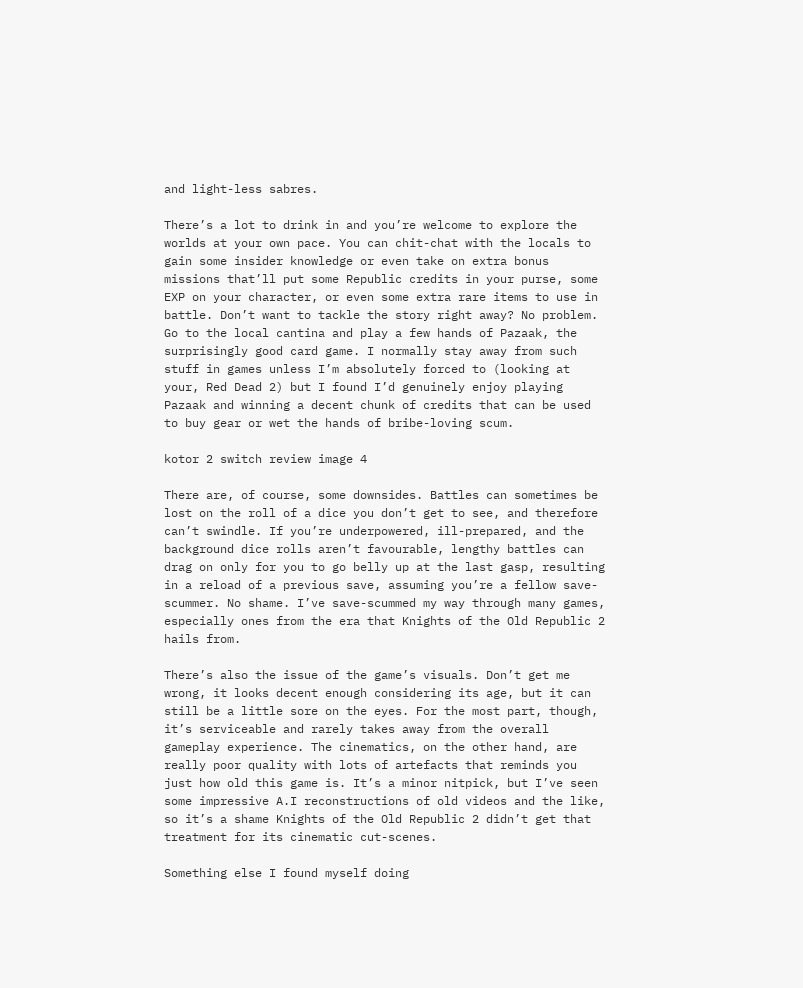and light-less sabres.

There’s a lot to drink in and you’re welcome to explore the worlds at your own pace. You can chit-chat with the locals to gain some insider knowledge or even take on extra bonus missions that’ll put some Republic credits in your purse, some EXP on your character, or even some extra rare items to use in battle. Don’t want to tackle the story right away? No problem. Go to the local cantina and play a few hands of Pazaak, the surprisingly good card game. I normally stay away from such stuff in games unless I’m absolutely forced to (looking at your, Red Dead 2) but I found I’d genuinely enjoy playing Pazaak and winning a decent chunk of credits that can be used to buy gear or wet the hands of bribe-loving scum.

kotor 2 switch review image 4

There are, of course, some downsides. Battles can sometimes be lost on the roll of a dice you don’t get to see, and therefore can’t swindle. If you’re underpowered, ill-prepared, and the background dice rolls aren’t favourable, lengthy battles can drag on only for you to go belly up at the last gasp, resulting in a reload of a previous save, assuming you’re a fellow save-scummer. No shame. I’ve save-scummed my way through many games, especially ones from the era that Knights of the Old Republic 2 hails from.

There’s also the issue of the game’s visuals. Don’t get me wrong, it looks decent enough considering its age, but it can still be a little sore on the eyes. For the most part, though, it’s serviceable and rarely takes away from the overall gameplay experience. The cinematics, on the other hand, are really poor quality with lots of artefacts that reminds you just how old this game is. It’s a minor nitpick, but I’ve seen some impressive A.I reconstructions of old videos and the like, so it’s a shame Knights of the Old Republic 2 didn’t get that treatment for its cinematic cut-scenes.

Something else I found myself doing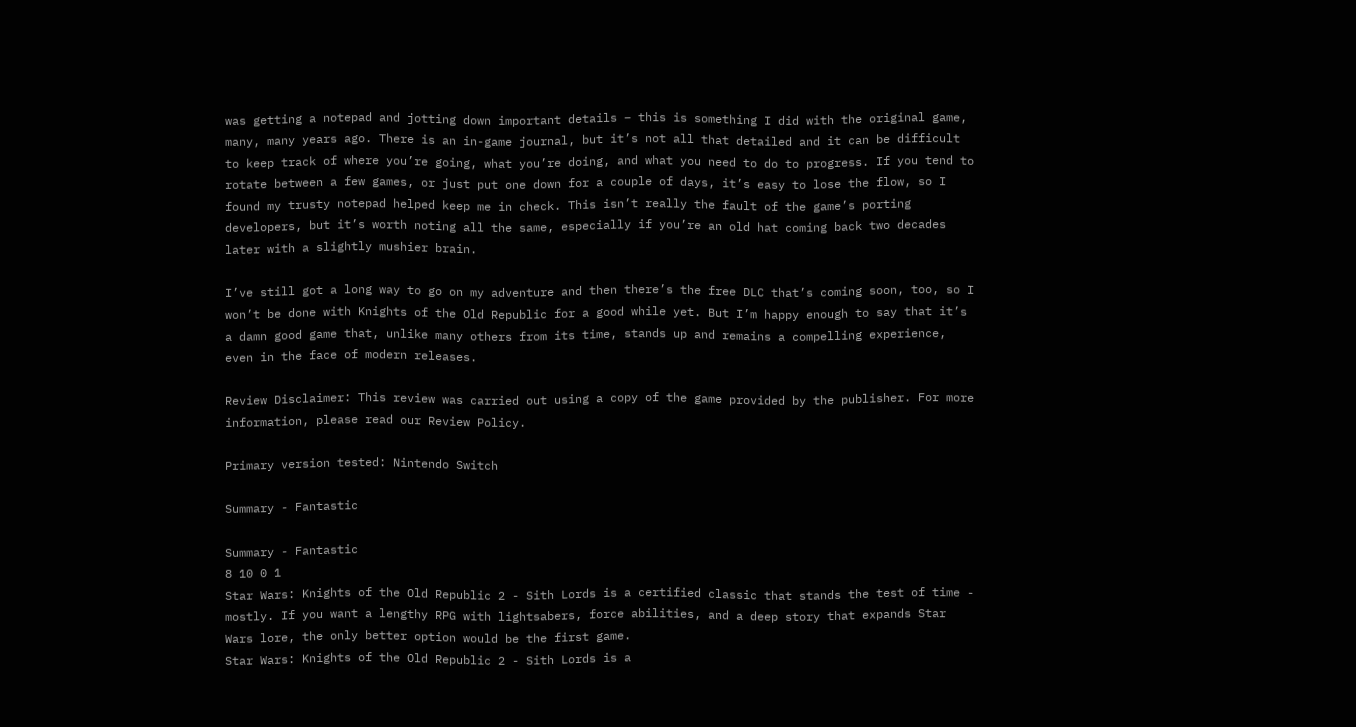was getting a notepad and jotting down important details – this is something I did with the original game, many, many years ago. There is an in-game journal, but it’s not all that detailed and it can be difficult to keep track of where you’re going, what you’re doing, and what you need to do to progress. If you tend to rotate between a few games, or just put one down for a couple of days, it’s easy to lose the flow, so I found my trusty notepad helped keep me in check. This isn’t really the fault of the game’s porting developers, but it’s worth noting all the same, especially if you’re an old hat coming back two decades later with a slightly mushier brain.

I’ve still got a long way to go on my adventure and then there’s the free DLC that’s coming soon, too, so I won’t be done with Knights of the Old Republic for a good while yet. But I’m happy enough to say that it’s a damn good game that, unlike many others from its time, stands up and remains a compelling experience, even in the face of modern releases.

Review Disclaimer: This review was carried out using a copy of the game provided by the publisher. For more information, please read our Review Policy.

Primary version tested: Nintendo Switch

Summary - Fantastic

Summary - Fantastic
8 10 0 1
Star Wars: Knights of the Old Republic 2 - Sith Lords is a certified classic that stands the test of time - mostly. If you want a lengthy RPG with lightsabers, force abilities, and a deep story that expands Star Wars lore, the only better option would be the first game.
Star Wars: Knights of the Old Republic 2 - Sith Lords is a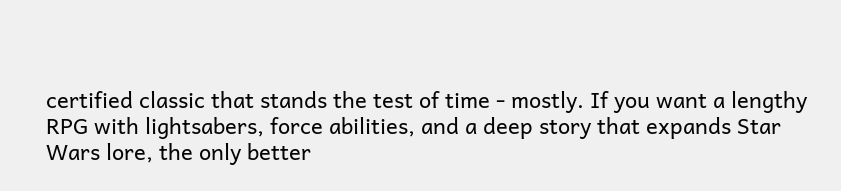certified classic that stands the test of time - mostly. If you want a lengthy RPG with lightsabers, force abilities, and a deep story that expands Star Wars lore, the only better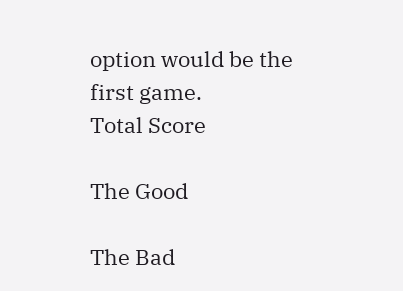option would be the first game.
Total Score

The Good

The Bad